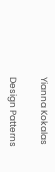Yianna Kokalas

Design Patterns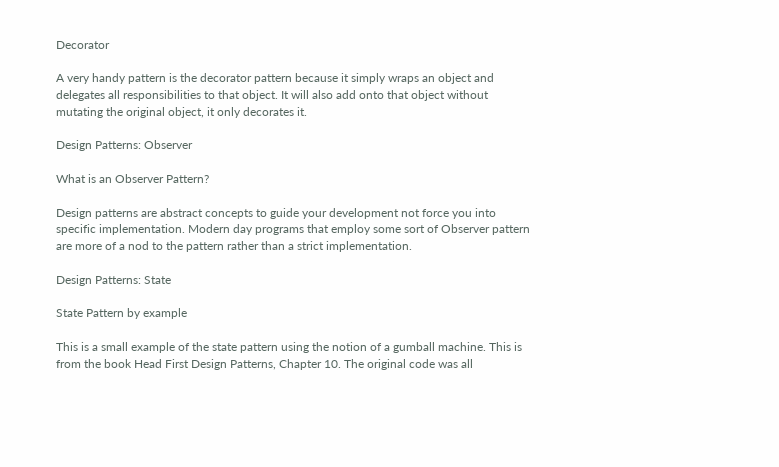Decorator

A very handy pattern is the decorator pattern because it simply wraps an object and delegates all responsibilities to that object. It will also add onto that object without mutating the original object, it only decorates it.

Design Patterns: Observer

What is an Observer Pattern?

Design patterns are abstract concepts to guide your development not force you into specific implementation. Modern day programs that employ some sort of Observer pattern are more of a nod to the pattern rather than a strict implementation.

Design Patterns: State

State Pattern by example

This is a small example of the state pattern using the notion of a gumball machine. This is from the book Head First Design Patterns, Chapter 10. The original code was all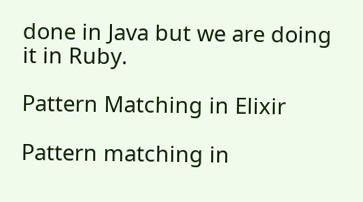done in Java but we are doing it in Ruby.

Pattern Matching in Elixir

Pattern matching in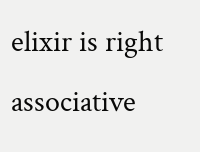elixir is right associative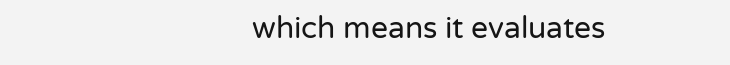which means it evaluates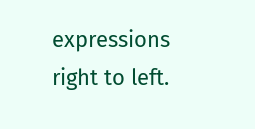expressions right to left.